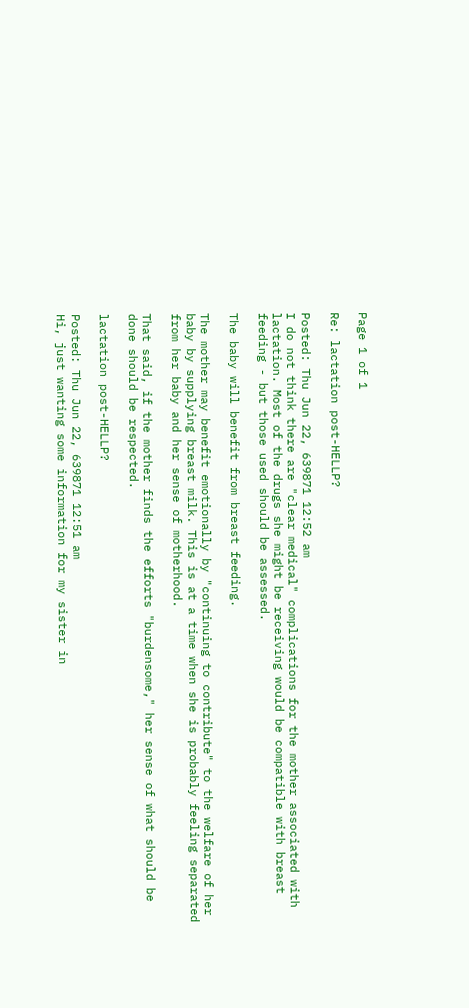Page 1 of 1

Re: lactation post-HELLP?

Posted: Thu Jun 22, 639871 12:52 am
I do not think there are "clear medical" complications for the mother associated with lactation. Most of the drugs she might be receiving would be compatible with breast feeding - but those used should be assessed.

The baby will benefit from breast feeding.

The mother may benefit emotionally by "continuing to contribute" to the welfare of her baby by supplying breast milk. This is at a time when she is probably feeling separated from her baby and her sense of motherhood.

That said, if the mother finds the efforts "burdensome," her sense of what should be done should be respected.

lactation post-HELLP?

Posted: Thu Jun 22, 639871 12:51 am
Hi, just wanting some information for my sister in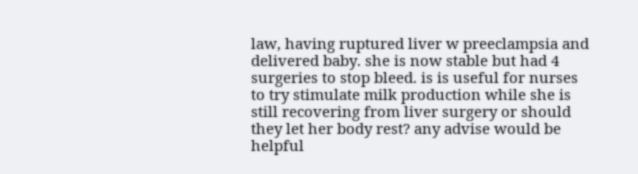law, having ruptured liver w preeclampsia and delivered baby. she is now stable but had 4 surgeries to stop bleed. is is useful for nurses to try stimulate milk production while she is still recovering from liver surgery or should they let her body rest? any advise would be helpful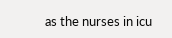as the nurses in icu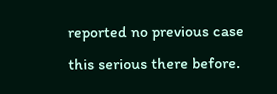reported no previous case this serious there before.